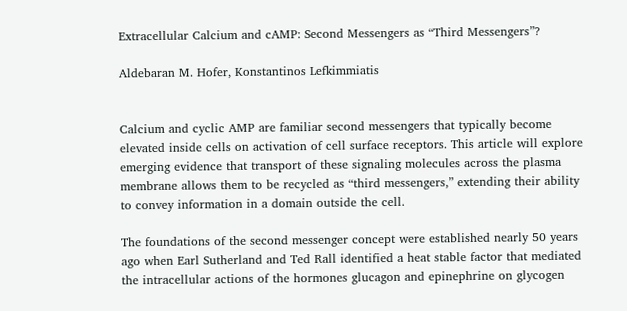Extracellular Calcium and cAMP: Second Messengers as “Third Messengers”?

Aldebaran M. Hofer, Konstantinos Lefkimmiatis


Calcium and cyclic AMP are familiar second messengers that typically become elevated inside cells on activation of cell surface receptors. This article will explore emerging evidence that transport of these signaling molecules across the plasma membrane allows them to be recycled as “third messengers,” extending their ability to convey information in a domain outside the cell.

The foundations of the second messenger concept were established nearly 50 years ago when Earl Sutherland and Ted Rall identified a heat stable factor that mediated the intracellular actions of the hormones glucagon and epinephrine on glycogen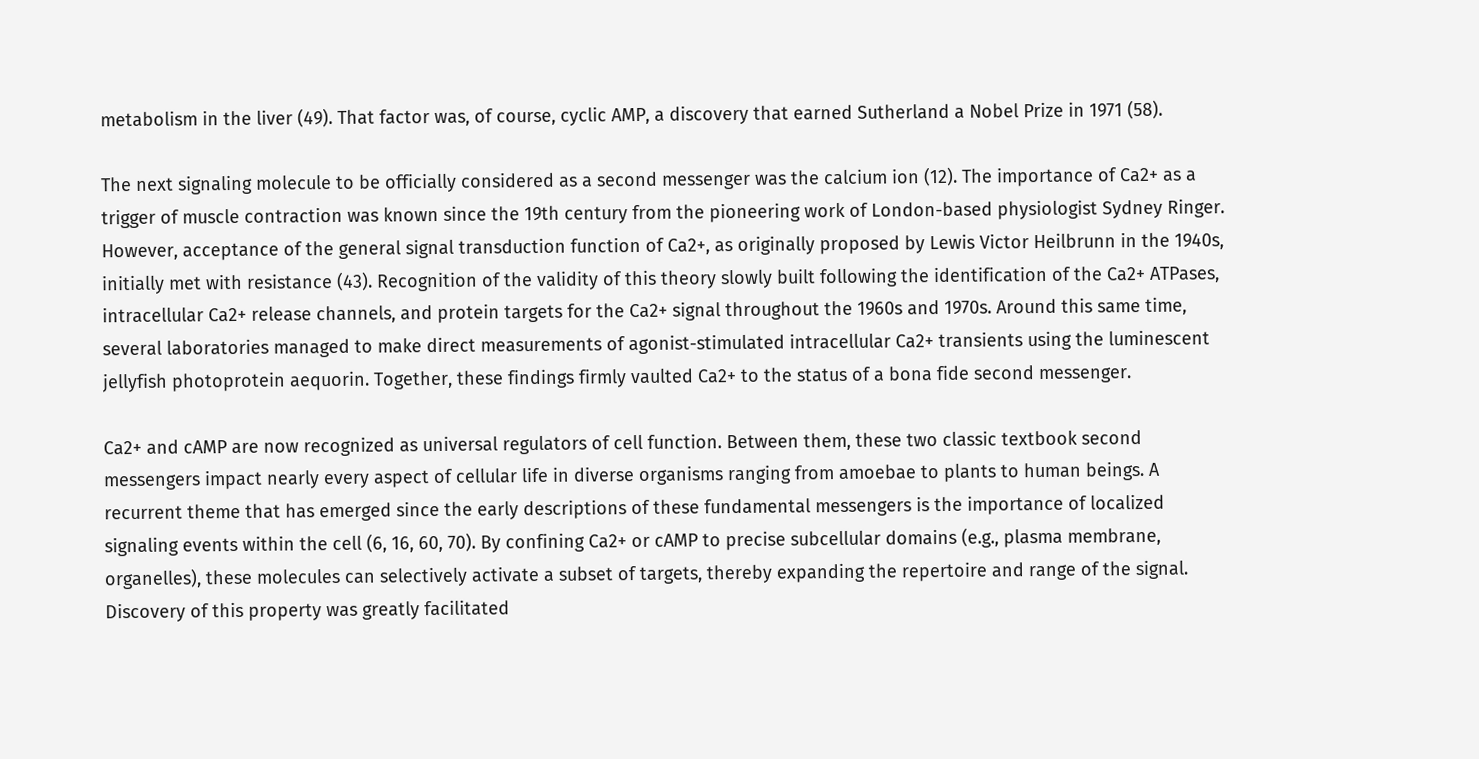metabolism in the liver (49). That factor was, of course, cyclic AMP, a discovery that earned Sutherland a Nobel Prize in 1971 (58).

The next signaling molecule to be officially considered as a second messenger was the calcium ion (12). The importance of Ca2+ as a trigger of muscle contraction was known since the 19th century from the pioneering work of London-based physiologist Sydney Ringer. However, acceptance of the general signal transduction function of Ca2+, as originally proposed by Lewis Victor Heilbrunn in the 1940s, initially met with resistance (43). Recognition of the validity of this theory slowly built following the identification of the Ca2+ ATPases, intracellular Ca2+ release channels, and protein targets for the Ca2+ signal throughout the 1960s and 1970s. Around this same time, several laboratories managed to make direct measurements of agonist-stimulated intracellular Ca2+ transients using the luminescent jellyfish photoprotein aequorin. Together, these findings firmly vaulted Ca2+ to the status of a bona fide second messenger.

Ca2+ and cAMP are now recognized as universal regulators of cell function. Between them, these two classic textbook second messengers impact nearly every aspect of cellular life in diverse organisms ranging from amoebae to plants to human beings. A recurrent theme that has emerged since the early descriptions of these fundamental messengers is the importance of localized signaling events within the cell (6, 16, 60, 70). By confining Ca2+ or cAMP to precise subcellular domains (e.g., plasma membrane, organelles), these molecules can selectively activate a subset of targets, thereby expanding the repertoire and range of the signal. Discovery of this property was greatly facilitated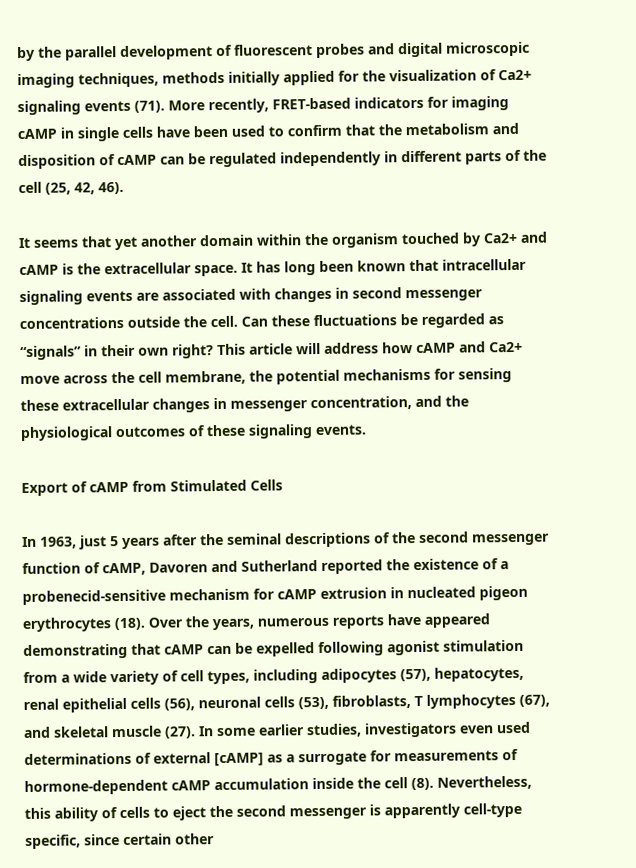by the parallel development of fluorescent probes and digital microscopic imaging techniques, methods initially applied for the visualization of Ca2+ signaling events (71). More recently, FRET-based indicators for imaging cAMP in single cells have been used to confirm that the metabolism and disposition of cAMP can be regulated independently in different parts of the cell (25, 42, 46).

It seems that yet another domain within the organism touched by Ca2+ and cAMP is the extracellular space. It has long been known that intracellular signaling events are associated with changes in second messenger concentrations outside the cell. Can these fluctuations be regarded as “signals” in their own right? This article will address how cAMP and Ca2+ move across the cell membrane, the potential mechanisms for sensing these extracellular changes in messenger concentration, and the physiological outcomes of these signaling events.

Export of cAMP from Stimulated Cells

In 1963, just 5 years after the seminal descriptions of the second messenger function of cAMP, Davoren and Sutherland reported the existence of a probenecid-sensitive mechanism for cAMP extrusion in nucleated pigeon erythrocytes (18). Over the years, numerous reports have appeared demonstrating that cAMP can be expelled following agonist stimulation from a wide variety of cell types, including adipocytes (57), hepatocytes, renal epithelial cells (56), neuronal cells (53), fibroblasts, T lymphocytes (67), and skeletal muscle (27). In some earlier studies, investigators even used determinations of external [cAMP] as a surrogate for measurements of hormone-dependent cAMP accumulation inside the cell (8). Nevertheless, this ability of cells to eject the second messenger is apparently cell-type specific, since certain other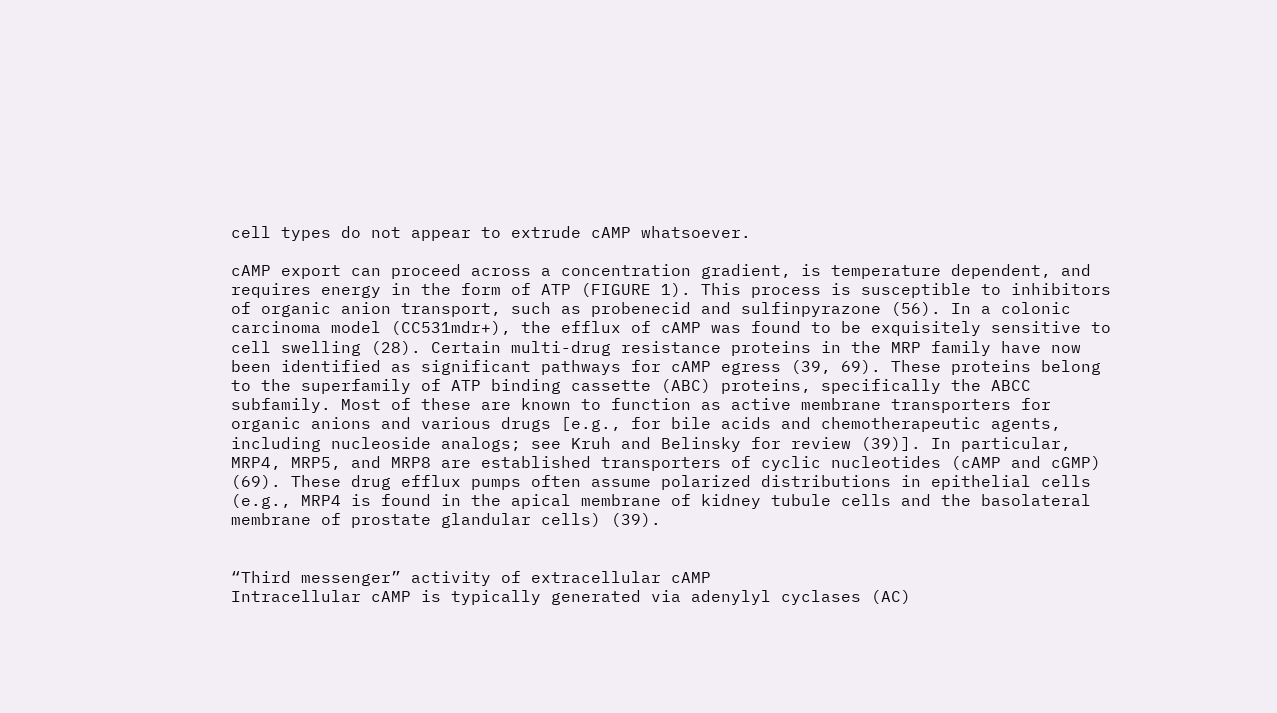cell types do not appear to extrude cAMP whatsoever.

cAMP export can proceed across a concentration gradient, is temperature dependent, and requires energy in the form of ATP (FIGURE 1). This process is susceptible to inhibitors of organic anion transport, such as probenecid and sulfinpyrazone (56). In a colonic carcinoma model (CC531mdr+), the efflux of cAMP was found to be exquisitely sensitive to cell swelling (28). Certain multi-drug resistance proteins in the MRP family have now been identified as significant pathways for cAMP egress (39, 69). These proteins belong to the superfamily of ATP binding cassette (ABC) proteins, specifically the ABCC subfamily. Most of these are known to function as active membrane transporters for organic anions and various drugs [e.g., for bile acids and chemotherapeutic agents, including nucleoside analogs; see Kruh and Belinsky for review (39)]. In particular, MRP4, MRP5, and MRP8 are established transporters of cyclic nucleotides (cAMP and cGMP) (69). These drug efflux pumps often assume polarized distributions in epithelial cells (e.g., MRP4 is found in the apical membrane of kidney tubule cells and the basolateral membrane of prostate glandular cells) (39).


“Third messenger” activity of extracellular cAMP
Intracellular cAMP is typically generated via adenylyl cyclases (AC)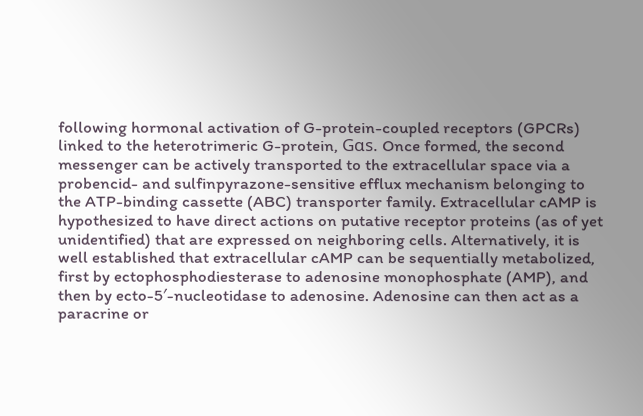following hormonal activation of G-protein-coupled receptors (GPCRs) linked to the heterotrimeric G-protein, Gαs. Once formed, the second messenger can be actively transported to the extracellular space via a probencid- and sulfinpyrazone-sensitive efflux mechanism belonging to the ATP-binding cassette (ABC) transporter family. Extracellular cAMP is hypothesized to have direct actions on putative receptor proteins (as of yet unidentified) that are expressed on neighboring cells. Alternatively, it is well established that extracellular cAMP can be sequentially metabolized, first by ectophosphodiesterase to adenosine monophosphate (AMP), and then by ecto-5′-nucleotidase to adenosine. Adenosine can then act as a paracrine or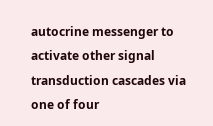autocrine messenger to activate other signal transduction cascades via one of four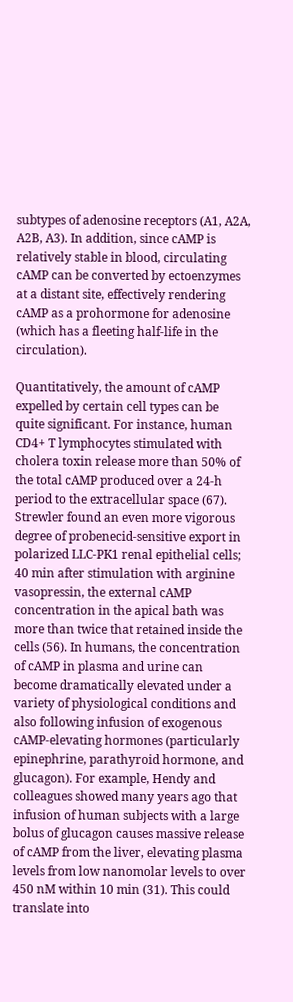subtypes of adenosine receptors (A1, A2A, A2B, A3). In addition, since cAMP is relatively stable in blood, circulating cAMP can be converted by ectoenzymes at a distant site, effectively rendering cAMP as a prohormone for adenosine (which has a fleeting half-life in the circulation).

Quantitatively, the amount of cAMP expelled by certain cell types can be quite significant. For instance, human CD4+ T lymphocytes stimulated with cholera toxin release more than 50% of the total cAMP produced over a 24-h period to the extracellular space (67). Strewler found an even more vigorous degree of probenecid-sensitive export in polarized LLC-PK1 renal epithelial cells; 40 min after stimulation with arginine vasopressin, the external cAMP concentration in the apical bath was more than twice that retained inside the cells (56). In humans, the concentration of cAMP in plasma and urine can become dramatically elevated under a variety of physiological conditions and also following infusion of exogenous cAMP-elevating hormones (particularly epinephrine, parathyroid hormone, and glucagon). For example, Hendy and colleagues showed many years ago that infusion of human subjects with a large bolus of glucagon causes massive release of cAMP from the liver, elevating plasma levels from low nanomolar levels to over 450 nM within 10 min (31). This could translate into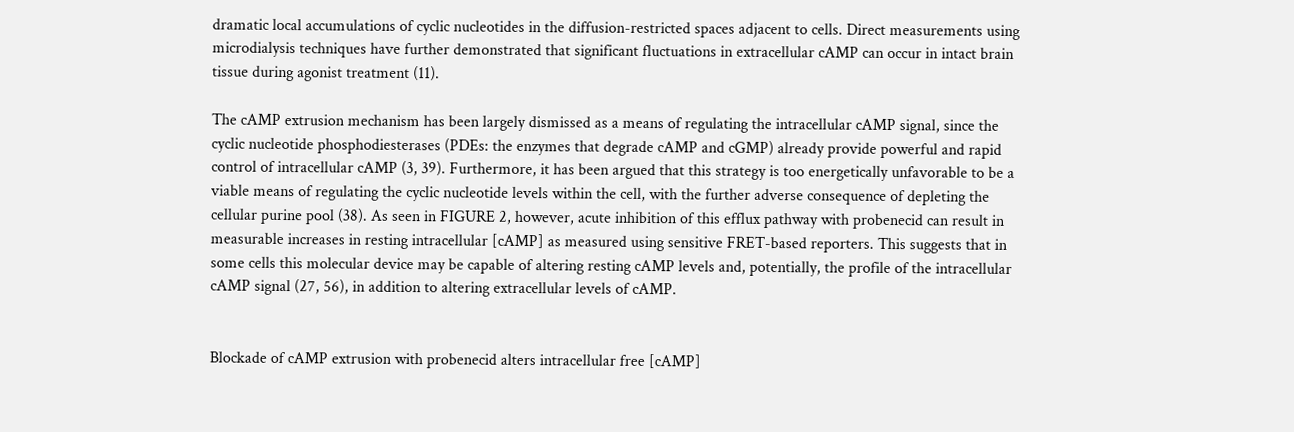dramatic local accumulations of cyclic nucleotides in the diffusion-restricted spaces adjacent to cells. Direct measurements using microdialysis techniques have further demonstrated that significant fluctuations in extracellular cAMP can occur in intact brain tissue during agonist treatment (11).

The cAMP extrusion mechanism has been largely dismissed as a means of regulating the intracellular cAMP signal, since the cyclic nucleotide phosphodiesterases (PDEs: the enzymes that degrade cAMP and cGMP) already provide powerful and rapid control of intracellular cAMP (3, 39). Furthermore, it has been argued that this strategy is too energetically unfavorable to be a viable means of regulating the cyclic nucleotide levels within the cell, with the further adverse consequence of depleting the cellular purine pool (38). As seen in FIGURE 2, however, acute inhibition of this efflux pathway with probenecid can result in measurable increases in resting intracellular [cAMP] as measured using sensitive FRET-based reporters. This suggests that in some cells this molecular device may be capable of altering resting cAMP levels and, potentially, the profile of the intracellular cAMP signal (27, 56), in addition to altering extracellular levels of cAMP.


Blockade of cAMP extrusion with probenecid alters intracellular free [cAMP]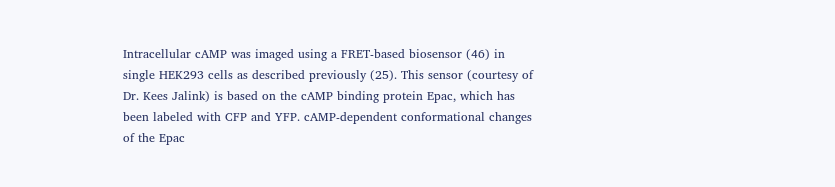Intracellular cAMP was imaged using a FRET-based biosensor (46) in single HEK293 cells as described previously (25). This sensor (courtesy of Dr. Kees Jalink) is based on the cAMP binding protein Epac, which has been labeled with CFP and YFP. cAMP-dependent conformational changes of the Epac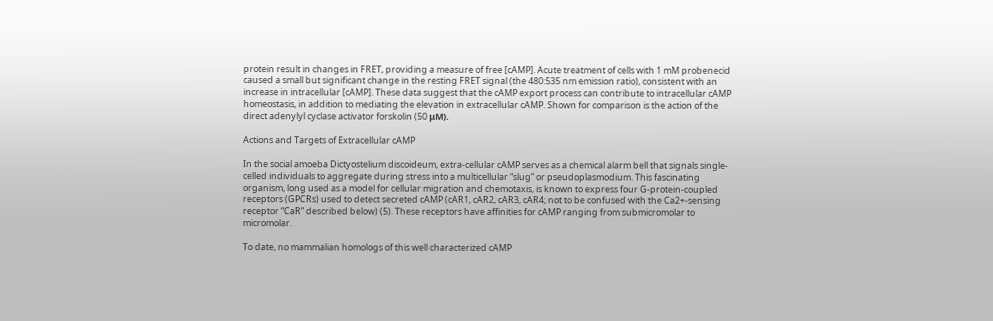protein result in changes in FRET, providing a measure of free [cAMP]. Acute treatment of cells with 1 mM probenecid caused a small but significant change in the resting FRET signal (the 480:535 nm emission ratio), consistent with an increase in intracellular [cAMP]. These data suggest that the cAMP export process can contribute to intracellular cAMP homeostasis, in addition to mediating the elevation in extracellular cAMP. Shown for comparison is the action of the direct adenylyl cyclase activator forskolin (50 μM).

Actions and Targets of Extracellular cAMP

In the social amoeba Dictyostelium discoideum, extra-cellular cAMP serves as a chemical alarm bell that signals single-celled individuals to aggregate during stress into a multicellular “slug” or pseudoplasmodium. This fascinating organism, long used as a model for cellular migration and chemotaxis, is known to express four G-protein-coupled receptors (GPCRs) used to detect secreted cAMP (cAR1, cAR2, cAR3, cAR4; not to be confused with the Ca2+-sensing receptor “CaR” described below) (5). These receptors have affinities for cAMP ranging from submicromolar to micromolar.

To date, no mammalian homologs of this well characterized cAMP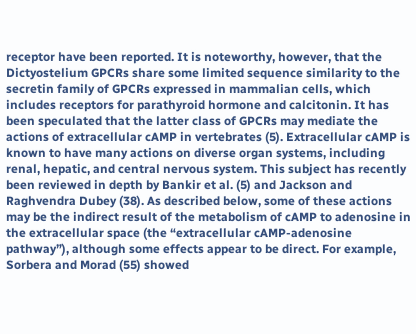receptor have been reported. It is noteworthy, however, that the Dictyostelium GPCRs share some limited sequence similarity to the secretin family of GPCRs expressed in mammalian cells, which includes receptors for parathyroid hormone and calcitonin. It has been speculated that the latter class of GPCRs may mediate the actions of extracellular cAMP in vertebrates (5). Extracellular cAMP is known to have many actions on diverse organ systems, including renal, hepatic, and central nervous system. This subject has recently been reviewed in depth by Bankir et al. (5) and Jackson and Raghvendra Dubey (38). As described below, some of these actions may be the indirect result of the metabolism of cAMP to adenosine in the extracellular space (the “extracellular cAMP-adenosine pathway”), although some effects appear to be direct. For example, Sorbera and Morad (55) showed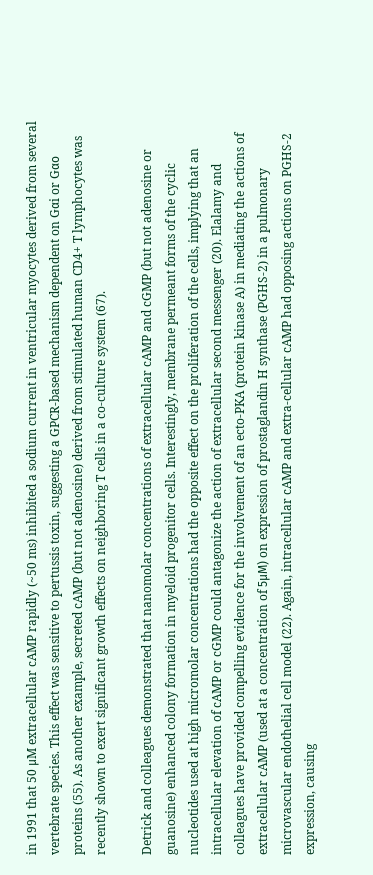in 1991 that 50 μM extracellular cAMP rapidly (~50 ms) inhibited a sodium current in ventricular myocytes derived from several vertebrate species. This effect was sensitive to pertussis toxin, suggesting a GPCR-based mechanism dependent on Gαi or Gαo proteins (55). As another example, secreted cAMP (but not adenosine) derived from stimulated human CD4+ T lymphocytes was recently shown to exert significant growth effects on neighboring T cells in a co-culture system (67).

Detrick and colleagues demonstrated that nanomolar concentrations of extracellular cAMP and cGMP (but not adenosine or guanosine) enhanced colony formation in myeloid progenitor cells. Interestingly, membrane permeant forms of the cyclic nucleotides used at high micromolar concentrations had the opposite effect on the proliferation of the cells, implying that an intracellular elevation of cAMP or cGMP could antagonize the action of extracellular second messenger (20). Elalamy and colleagues have provided compelling evidence for the involvement of an ecto-PKA (protein kinase A) in mediating the actions of extracellular cAMP (used at a concentration of 5μM) on expression of prostaglandin H synthase (PGHS-2) in a pulmonary microvascular endothelial cell model (22). Again, intracellular cAMP and extra-cellular cAMP had opposing actions on PGHS-2 expression, causing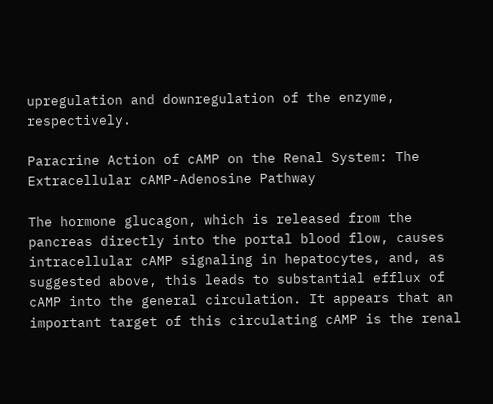upregulation and downregulation of the enzyme, respectively.

Paracrine Action of cAMP on the Renal System: The Extracellular cAMP-Adenosine Pathway

The hormone glucagon, which is released from the pancreas directly into the portal blood flow, causes intracellular cAMP signaling in hepatocytes, and, as suggested above, this leads to substantial efflux of cAMP into the general circulation. It appears that an important target of this circulating cAMP is the renal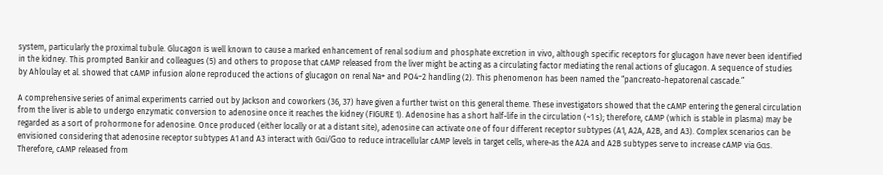system, particularly the proximal tubule. Glucagon is well known to cause a marked enhancement of renal sodium and phosphate excretion in vivo, although specific receptors for glucagon have never been identified in the kidney. This prompted Bankir and colleagues (5) and others to propose that cAMP released from the liver might be acting as a circulating factor mediating the renal actions of glucagon. A sequence of studies by Ahloulay et al. showed that cAMP infusion alone reproduced the actions of glucagon on renal Na+ and PO4−2 handling (2). This phenomenon has been named the “pancreato-hepatorenal cascade.”

A comprehensive series of animal experiments carried out by Jackson and coworkers (36, 37) have given a further twist on this general theme. These investigators showed that the cAMP entering the general circulation from the liver is able to undergo enzymatic conversion to adenosine once it reaches the kidney (FIGURE 1). Adenosine has a short half-life in the circulation (~1 s); therefore, cAMP (which is stable in plasma) may be regarded as a sort of prohormone for adenosine. Once produced (either locally or at a distant site), adenosine can activate one of four different receptor subtypes (A1, A2A, A2B, and A3). Complex scenarios can be envisioned considering that adenosine receptor subtypes A1 and A3 interact with Gαi/Gαo to reduce intracellular cAMP levels in target cells, where-as the A2A and A2B subtypes serve to increase cAMP via Gαs. Therefore, cAMP released from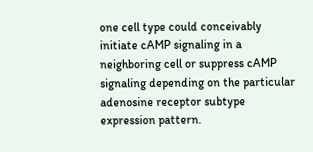one cell type could conceivably initiate cAMP signaling in a neighboring cell or suppress cAMP signaling depending on the particular adenosine receptor subtype expression pattern.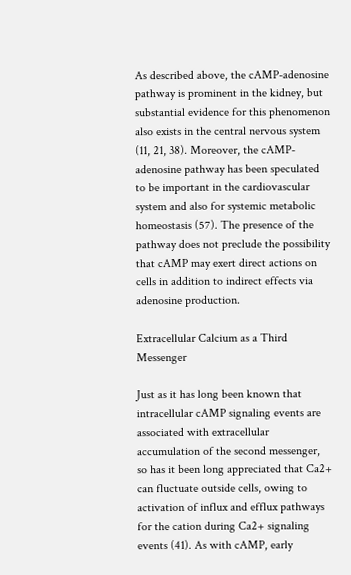As described above, the cAMP-adenosine pathway is prominent in the kidney, but substantial evidence for this phenomenon also exists in the central nervous system (11, 21, 38). Moreover, the cAMP-adenosine pathway has been speculated to be important in the cardiovascular system and also for systemic metabolic homeostasis (57). The presence of the pathway does not preclude the possibility that cAMP may exert direct actions on cells in addition to indirect effects via adenosine production.

Extracellular Calcium as a Third Messenger

Just as it has long been known that intracellular cAMP signaling events are associated with extracellular accumulation of the second messenger, so has it been long appreciated that Ca2+ can fluctuate outside cells, owing to activation of influx and efflux pathways for the cation during Ca2+ signaling events (41). As with cAMP, early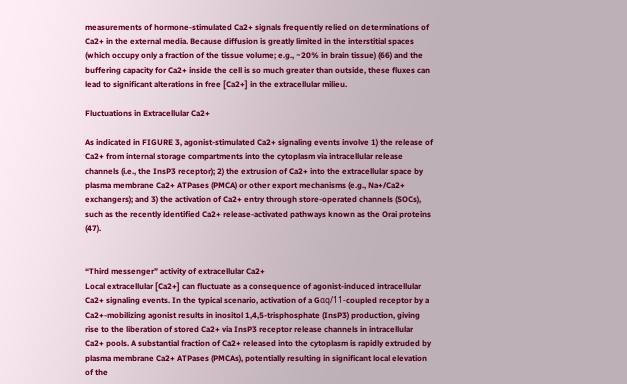measurements of hormone-stimulated Ca2+ signals frequently relied on determinations of Ca2+ in the external media. Because diffusion is greatly limited in the interstitial spaces (which occupy only a fraction of the tissue volume; e.g., ~20% in brain tissue) (66) and the buffering capacity for Ca2+ inside the cell is so much greater than outside, these fluxes can lead to significant alterations in free [Ca2+] in the extracellular milieu.

Fluctuations in Extracellular Ca2+

As indicated in FIGURE 3, agonist-stimulated Ca2+ signaling events involve 1) the release of Ca2+ from internal storage compartments into the cytoplasm via intracellular release channels (i.e., the InsP3 receptor); 2) the extrusion of Ca2+ into the extracellular space by plasma membrane Ca2+ ATPases (PMCA) or other export mechanisms (e.g., Na+/Ca2+ exchangers); and 3) the activation of Ca2+ entry through store-operated channels (SOCs), such as the recently identified Ca2+ release-activated pathways known as the Orai proteins (47).


“Third messenger” activity of extracellular Ca2+
Local extracellular [Ca2+] can fluctuate as a consequence of agonist-induced intracellular Ca2+ signaling events. In the typical scenario, activation of a Gαq/11-coupled receptor by a Ca2+-mobilizing agonist results in inositol 1,4,5-trisphosphate (InsP3) production, giving rise to the liberation of stored Ca2+ via InsP3 receptor release channels in intracellular Ca2+ pools. A substantial fraction of Ca2+ released into the cytoplasm is rapidly extruded by plasma membrane Ca2+ ATPases (PMCAs), potentially resulting in significant local elevation of the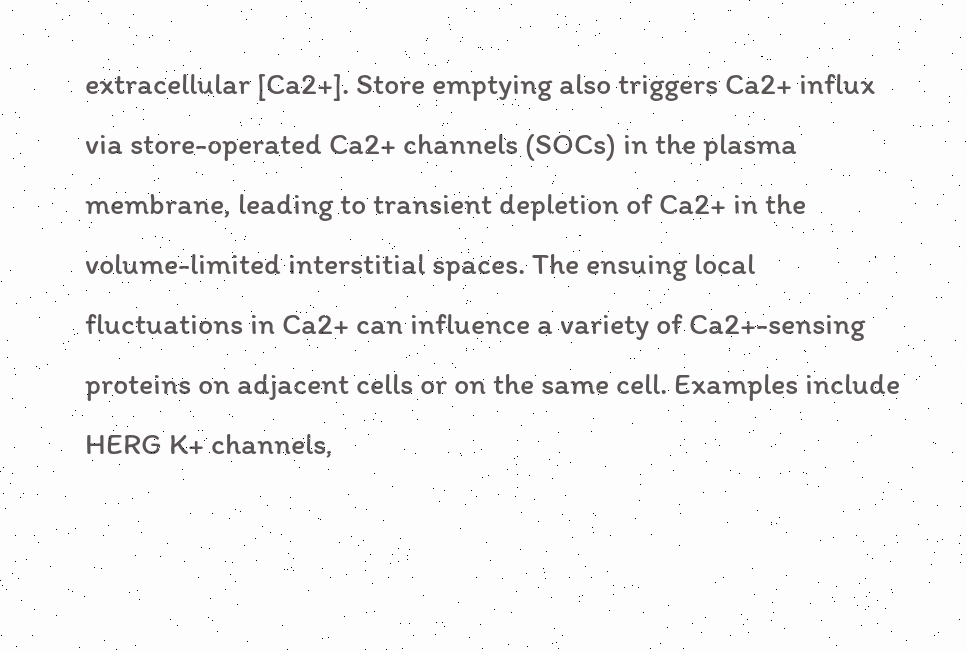extracellular [Ca2+]. Store emptying also triggers Ca2+ influx via store-operated Ca2+ channels (SOCs) in the plasma membrane, leading to transient depletion of Ca2+ in the volume-limited interstitial spaces. The ensuing local fluctuations in Ca2+ can influence a variety of Ca2+-sensing proteins on adjacent cells or on the same cell. Examples include HERG K+ channels,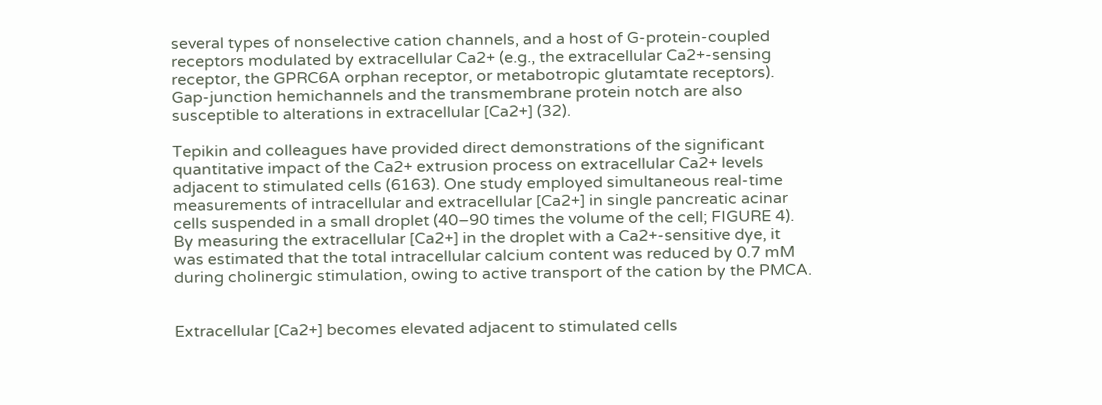several types of nonselective cation channels, and a host of G-protein-coupled receptors modulated by extracellular Ca2+ (e.g., the extracellular Ca2+-sensing receptor, the GPRC6A orphan receptor, or metabotropic glutamtate receptors). Gap-junction hemichannels and the transmembrane protein notch are also susceptible to alterations in extracellular [Ca2+] (32).

Tepikin and colleagues have provided direct demonstrations of the significant quantitative impact of the Ca2+ extrusion process on extracellular Ca2+ levels adjacent to stimulated cells (6163). One study employed simultaneous real-time measurements of intracellular and extracellular [Ca2+] in single pancreatic acinar cells suspended in a small droplet (40–90 times the volume of the cell; FIGURE 4). By measuring the extracellular [Ca2+] in the droplet with a Ca2+-sensitive dye, it was estimated that the total intracellular calcium content was reduced by 0.7 mM during cholinergic stimulation, owing to active transport of the cation by the PMCA.


Extracellular [Ca2+] becomes elevated adjacent to stimulated cells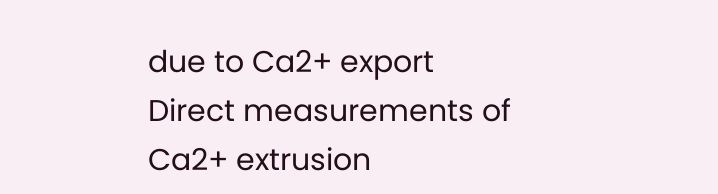due to Ca2+ export
Direct measurements of Ca2+ extrusion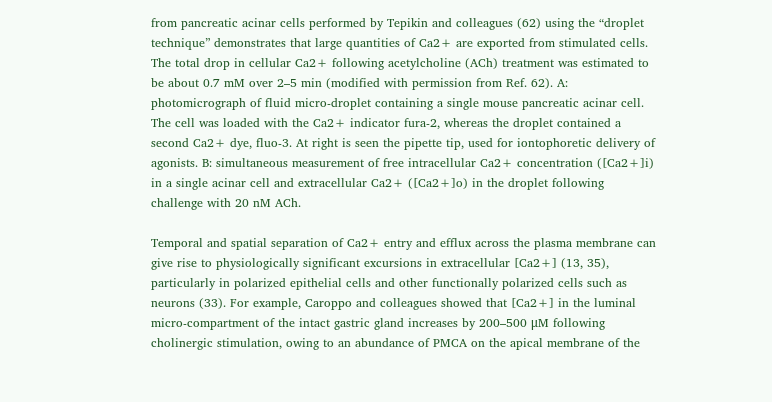from pancreatic acinar cells performed by Tepikin and colleagues (62) using the “droplet technique” demonstrates that large quantities of Ca2+ are exported from stimulated cells. The total drop in cellular Ca2+ following acetylcholine (ACh) treatment was estimated to be about 0.7 mM over 2–5 min (modified with permission from Ref. 62). A: photomicrograph of fluid micro-droplet containing a single mouse pancreatic acinar cell. The cell was loaded with the Ca2+ indicator fura-2, whereas the droplet contained a second Ca2+ dye, fluo-3. At right is seen the pipette tip, used for iontophoretic delivery of agonists. B: simultaneous measurement of free intracellular Ca2+ concentration ([Ca2+]i) in a single acinar cell and extracellular Ca2+ ([Ca2+]o) in the droplet following challenge with 20 nM ACh.

Temporal and spatial separation of Ca2+ entry and efflux across the plasma membrane can give rise to physiologically significant excursions in extracellular [Ca2+] (13, 35), particularly in polarized epithelial cells and other functionally polarized cells such as neurons (33). For example, Caroppo and colleagues showed that [Ca2+] in the luminal micro-compartment of the intact gastric gland increases by 200–500 μM following cholinergic stimulation, owing to an abundance of PMCA on the apical membrane of the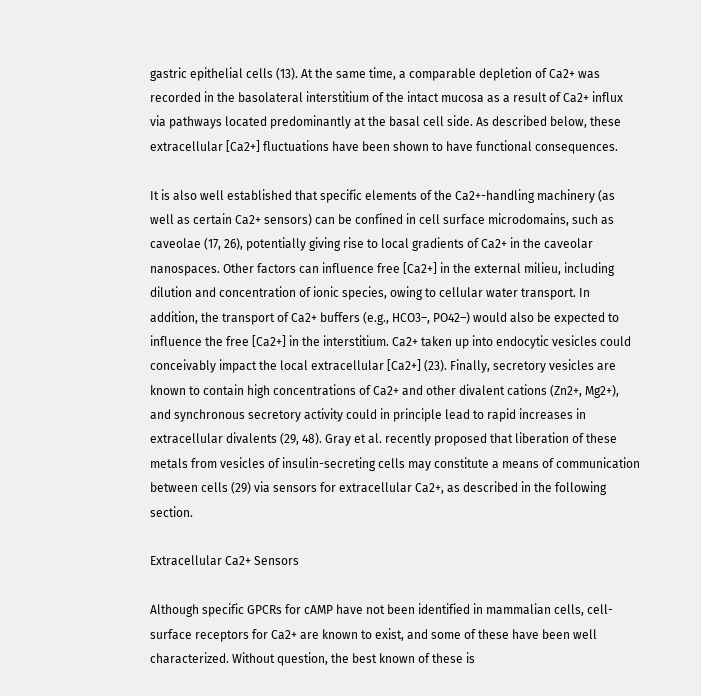gastric epithelial cells (13). At the same time, a comparable depletion of Ca2+ was recorded in the basolateral interstitium of the intact mucosa as a result of Ca2+ influx via pathways located predominantly at the basal cell side. As described below, these extracellular [Ca2+] fluctuations have been shown to have functional consequences.

It is also well established that specific elements of the Ca2+-handling machinery (as well as certain Ca2+ sensors) can be confined in cell surface microdomains, such as caveolae (17, 26), potentially giving rise to local gradients of Ca2+ in the caveolar nanospaces. Other factors can influence free [Ca2+] in the external milieu, including dilution and concentration of ionic species, owing to cellular water transport. In addition, the transport of Ca2+ buffers (e.g., HCO3–, PO42–) would also be expected to influence the free [Ca2+] in the interstitium. Ca2+ taken up into endocytic vesicles could conceivably impact the local extracellular [Ca2+] (23). Finally, secretory vesicles are known to contain high concentrations of Ca2+ and other divalent cations (Zn2+, Mg2+), and synchronous secretory activity could in principle lead to rapid increases in extracellular divalents (29, 48). Gray et al. recently proposed that liberation of these metals from vesicles of insulin-secreting cells may constitute a means of communication between cells (29) via sensors for extracellular Ca2+, as described in the following section.

Extracellular Ca2+ Sensors

Although specific GPCRs for cAMP have not been identified in mammalian cells, cell-surface receptors for Ca2+ are known to exist, and some of these have been well characterized. Without question, the best known of these is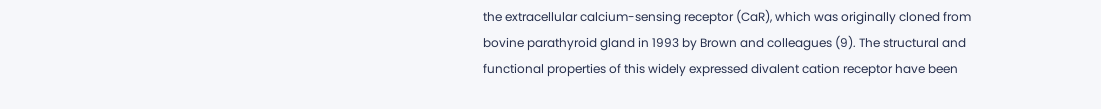the extracellular calcium-sensing receptor (CaR), which was originally cloned from bovine parathyroid gland in 1993 by Brown and colleagues (9). The structural and functional properties of this widely expressed divalent cation receptor have been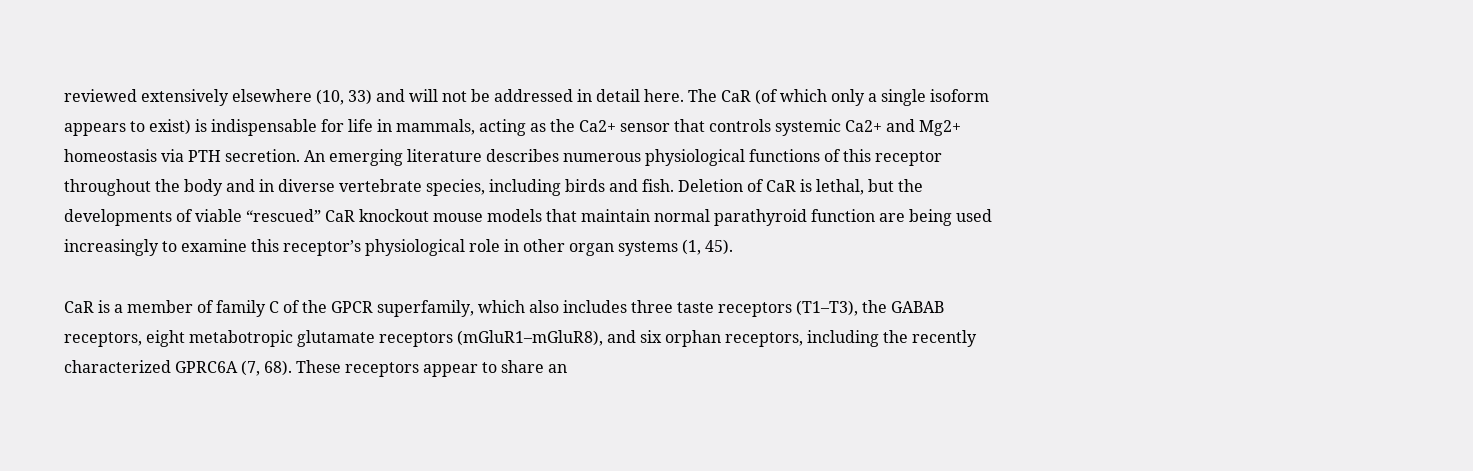reviewed extensively elsewhere (10, 33) and will not be addressed in detail here. The CaR (of which only a single isoform appears to exist) is indispensable for life in mammals, acting as the Ca2+ sensor that controls systemic Ca2+ and Mg2+ homeostasis via PTH secretion. An emerging literature describes numerous physiological functions of this receptor throughout the body and in diverse vertebrate species, including birds and fish. Deletion of CaR is lethal, but the developments of viable “rescued” CaR knockout mouse models that maintain normal parathyroid function are being used increasingly to examine this receptor’s physiological role in other organ systems (1, 45).

CaR is a member of family C of the GPCR superfamily, which also includes three taste receptors (T1–T3), the GABAB receptors, eight metabotropic glutamate receptors (mGluR1–mGluR8), and six orphan receptors, including the recently characterized GPRC6A (7, 68). These receptors appear to share an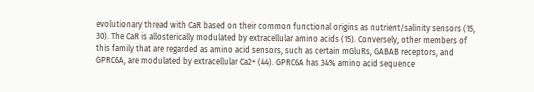evolutionary thread with CaR based on their common functional origins as nutrient/salinity sensors (15, 30). The CaR is allosterically modulated by extracellular amino acids (15). Conversely, other members of this family that are regarded as amino acid sensors, such as certain mGluRs, GABAB receptors, and GPRC6A, are modulated by extracellular Ca2+ (44). GPRC6A has 34% amino acid sequence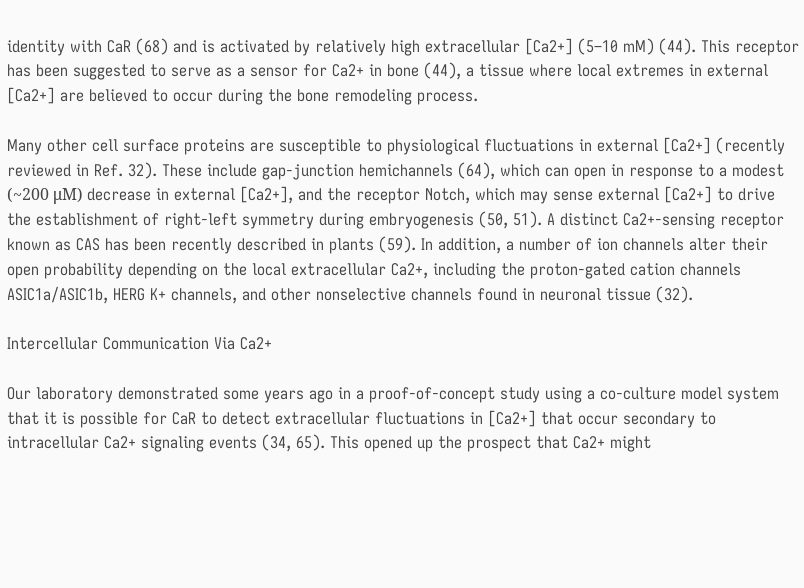identity with CaR (68) and is activated by relatively high extracellular [Ca2+] (5–10 mM) (44). This receptor has been suggested to serve as a sensor for Ca2+ in bone (44), a tissue where local extremes in external [Ca2+] are believed to occur during the bone remodeling process.

Many other cell surface proteins are susceptible to physiological fluctuations in external [Ca2+] (recently reviewed in Ref. 32). These include gap-junction hemichannels (64), which can open in response to a modest (~200 μM) decrease in external [Ca2+], and the receptor Notch, which may sense external [Ca2+] to drive the establishment of right-left symmetry during embryogenesis (50, 51). A distinct Ca2+-sensing receptor known as CAS has been recently described in plants (59). In addition, a number of ion channels alter their open probability depending on the local extracellular Ca2+, including the proton-gated cation channels ASIC1a/ASIC1b, HERG K+ channels, and other nonselective channels found in neuronal tissue (32).

Intercellular Communication Via Ca2+

Our laboratory demonstrated some years ago in a proof-of-concept study using a co-culture model system that it is possible for CaR to detect extracellular fluctuations in [Ca2+] that occur secondary to intracellular Ca2+ signaling events (34, 65). This opened up the prospect that Ca2+ might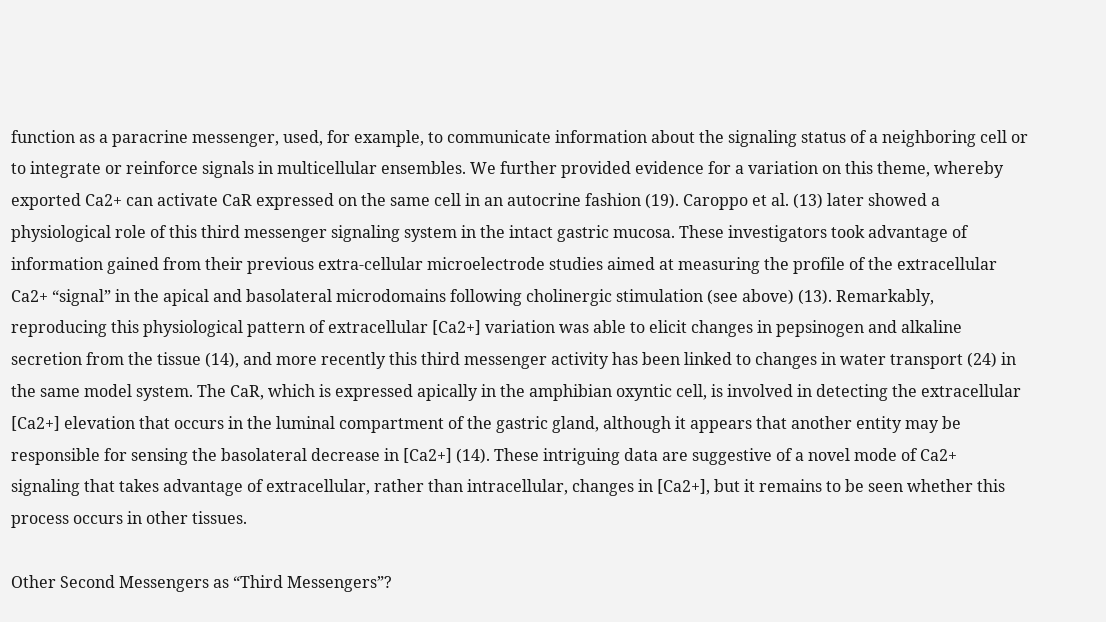function as a paracrine messenger, used, for example, to communicate information about the signaling status of a neighboring cell or to integrate or reinforce signals in multicellular ensembles. We further provided evidence for a variation on this theme, whereby exported Ca2+ can activate CaR expressed on the same cell in an autocrine fashion (19). Caroppo et al. (13) later showed a physiological role of this third messenger signaling system in the intact gastric mucosa. These investigators took advantage of information gained from their previous extra-cellular microelectrode studies aimed at measuring the profile of the extracellular Ca2+ “signal” in the apical and basolateral microdomains following cholinergic stimulation (see above) (13). Remarkably, reproducing this physiological pattern of extracellular [Ca2+] variation was able to elicit changes in pepsinogen and alkaline secretion from the tissue (14), and more recently this third messenger activity has been linked to changes in water transport (24) in the same model system. The CaR, which is expressed apically in the amphibian oxyntic cell, is involved in detecting the extracellular [Ca2+] elevation that occurs in the luminal compartment of the gastric gland, although it appears that another entity may be responsible for sensing the basolateral decrease in [Ca2+] (14). These intriguing data are suggestive of a novel mode of Ca2+ signaling that takes advantage of extracellular, rather than intracellular, changes in [Ca2+], but it remains to be seen whether this process occurs in other tissues.

Other Second Messengers as “Third Messengers”?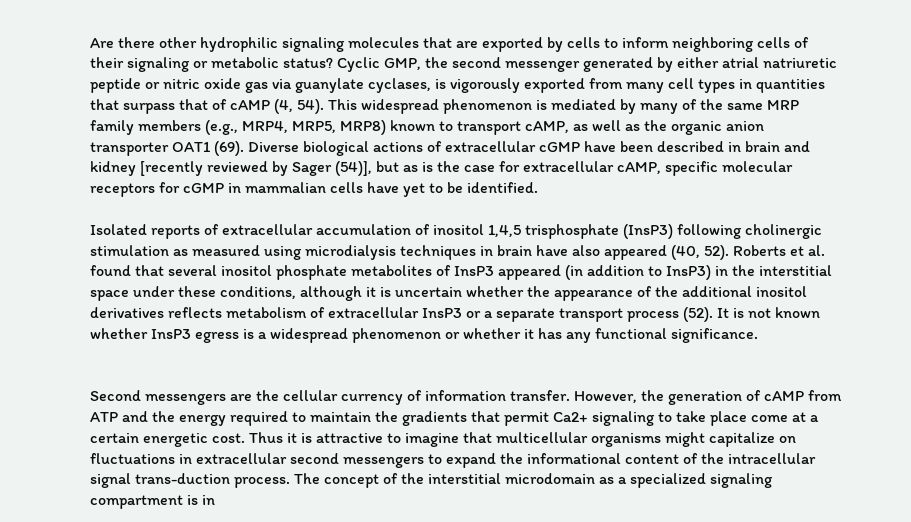Are there other hydrophilic signaling molecules that are exported by cells to inform neighboring cells of their signaling or metabolic status? Cyclic GMP, the second messenger generated by either atrial natriuretic peptide or nitric oxide gas via guanylate cyclases, is vigorously exported from many cell types in quantities that surpass that of cAMP (4, 54). This widespread phenomenon is mediated by many of the same MRP family members (e.g., MRP4, MRP5, MRP8) known to transport cAMP, as well as the organic anion transporter OAT1 (69). Diverse biological actions of extracellular cGMP have been described in brain and kidney [recently reviewed by Sager (54)], but as is the case for extracellular cAMP, specific molecular receptors for cGMP in mammalian cells have yet to be identified.

Isolated reports of extracellular accumulation of inositol 1,4,5 trisphosphate (InsP3) following cholinergic stimulation as measured using microdialysis techniques in brain have also appeared (40, 52). Roberts et al. found that several inositol phosphate metabolites of InsP3 appeared (in addition to InsP3) in the interstitial space under these conditions, although it is uncertain whether the appearance of the additional inositol derivatives reflects metabolism of extracellular InsP3 or a separate transport process (52). It is not known whether InsP3 egress is a widespread phenomenon or whether it has any functional significance.


Second messengers are the cellular currency of information transfer. However, the generation of cAMP from ATP and the energy required to maintain the gradients that permit Ca2+ signaling to take place come at a certain energetic cost. Thus it is attractive to imagine that multicellular organisms might capitalize on fluctuations in extracellular second messengers to expand the informational content of the intracellular signal trans-duction process. The concept of the interstitial microdomain as a specialized signaling compartment is in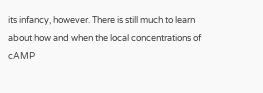its infancy, however. There is still much to learn about how and when the local concentrations of cAMP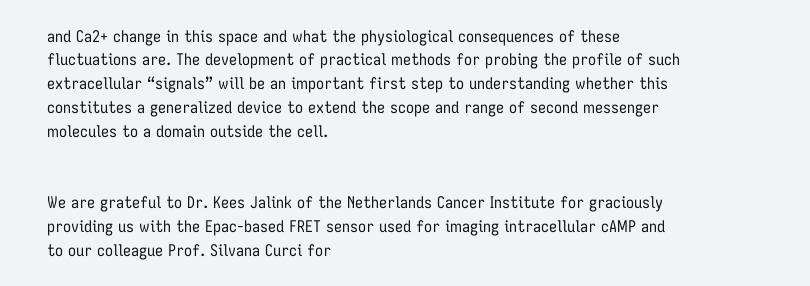and Ca2+ change in this space and what the physiological consequences of these fluctuations are. The development of practical methods for probing the profile of such extracellular “signals” will be an important first step to understanding whether this constitutes a generalized device to extend the scope and range of second messenger molecules to a domain outside the cell.


We are grateful to Dr. Kees Jalink of the Netherlands Cancer Institute for graciously providing us with the Epac-based FRET sensor used for imaging intracellular cAMP and to our colleague Prof. Silvana Curci for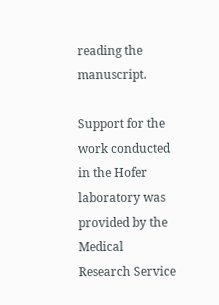reading the manuscript.

Support for the work conducted in the Hofer laboratory was provided by the Medical Research Service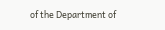of the Department of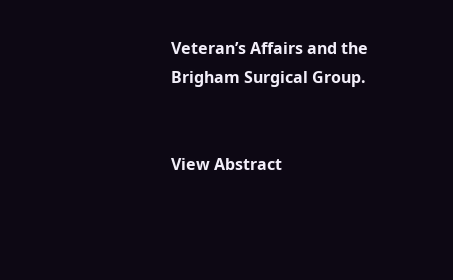Veteran’s Affairs and the Brigham Surgical Group.


View Abstract